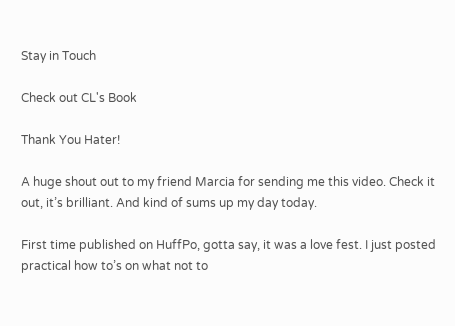Stay in Touch

Check out CL's Book

Thank You Hater!

A huge shout out to my friend Marcia for sending me this video. Check it out, it’s brilliant. And kind of sums up my day today.

First time published on HuffPo, gotta say, it was a love fest. I just posted practical how to’s on what not to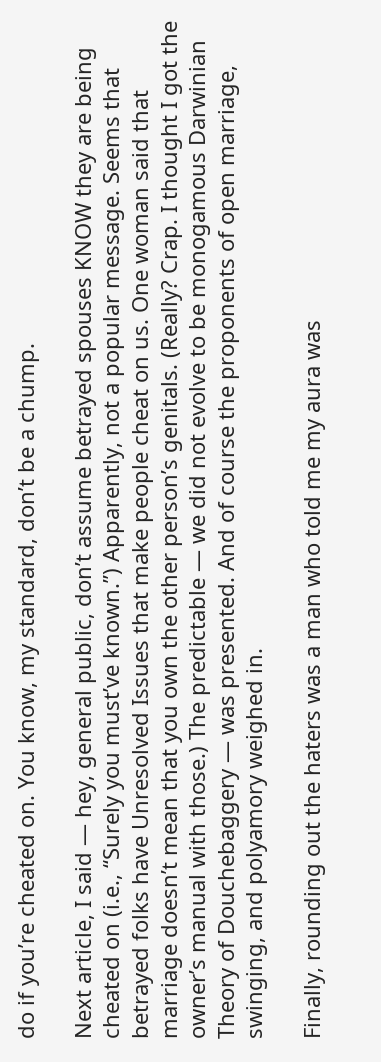do if you’re cheated on. You know, my standard, don’t be a chump.

Next article, I said — hey, general public, don’t assume betrayed spouses KNOW they are being cheated on (i.e., “Surely you must’ve known.”) Apparently, not a popular message. Seems that betrayed folks have Unresolved Issues that make people cheat on us. One woman said that marriage doesn’t mean that you own the other person’s genitals. (Really? Crap. I thought I got the owner’s manual with those.) The predictable — we did not evolve to be monogamous Darwinian  Theory of Douchebaggery — was presented. And of course the proponents of open marriage, swinging, and polyamory weighed in.

Finally, rounding out the haters was a man who told me my aura was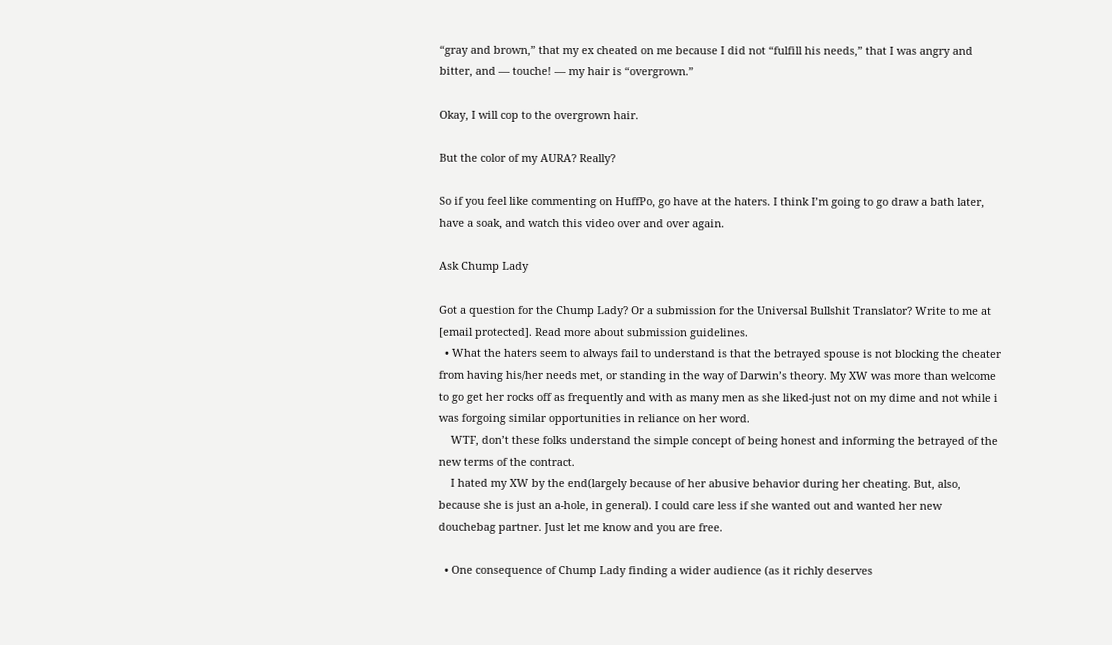“gray and brown,” that my ex cheated on me because I did not “fulfill his needs,” that I was angry and bitter, and — touche! — my hair is “overgrown.”

Okay, I will cop to the overgrown hair.

But the color of my AURA? Really?

So if you feel like commenting on HuffPo, go have at the haters. I think I’m going to go draw a bath later, have a soak, and watch this video over and over again.

Ask Chump Lady

Got a question for the Chump Lady? Or a submission for the Universal Bullshit Translator? Write to me at [email protected]. Read more about submission guidelines.
  • What the haters seem to always fail to understand is that the betrayed spouse is not blocking the cheater from having his/her needs met, or standing in the way of Darwin’s theory. My XW was more than welcome to go get her rocks off as frequently and with as many men as she liked-just not on my dime and not while i was forgoing similar opportunities in reliance on her word.
    WTF, don’t these folks understand the simple concept of being honest and informing the betrayed of the new terms of the contract.
    I hated my XW by the end(largely because of her abusive behavior during her cheating. But, also, because she is just an a-hole, in general). I could care less if she wanted out and wanted her new douchebag partner. Just let me know and you are free.

  • One consequence of Chump Lady finding a wider audience (as it richly deserves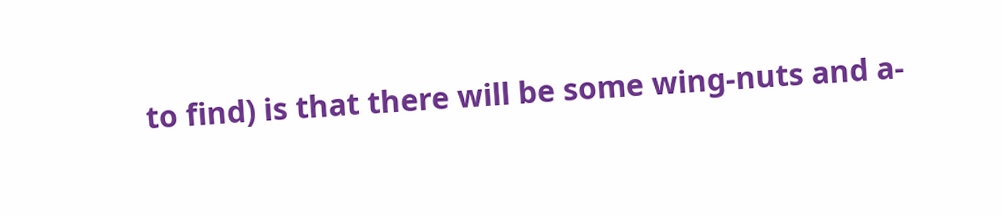to find) is that there will be some wing-nuts and a-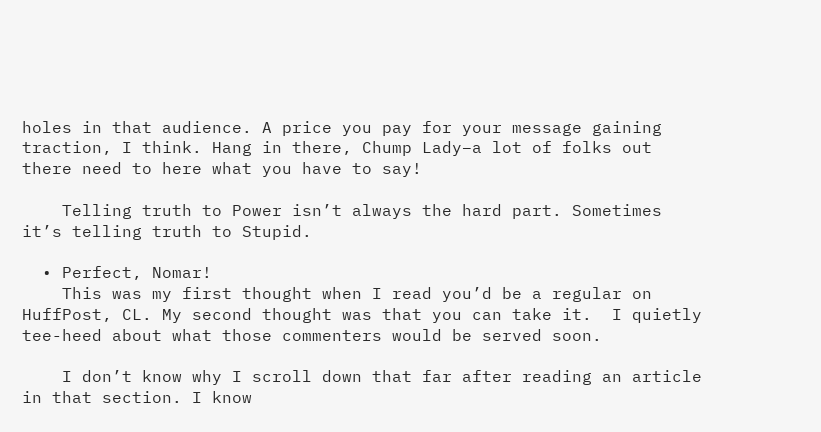holes in that audience. A price you pay for your message gaining traction, I think. Hang in there, Chump Lady–a lot of folks out there need to here what you have to say!

    Telling truth to Power isn’t always the hard part. Sometimes it’s telling truth to Stupid.

  • Perfect, Nomar!
    This was my first thought when I read you’d be a regular on HuffPost, CL. My second thought was that you can take it.  I quietly tee-heed about what those commenters would be served soon.

    I don’t know why I scroll down that far after reading an article in that section. I know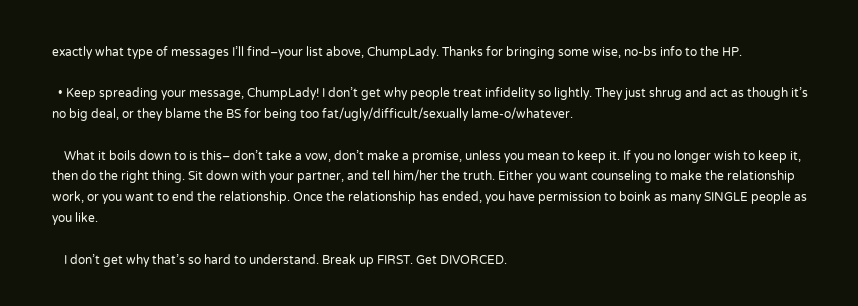exactly what type of messages I’ll find–your list above, ChumpLady. Thanks for bringing some wise, no-bs info to the HP.

  • Keep spreading your message, ChumpLady! I don’t get why people treat infidelity so lightly. They just shrug and act as though it’s no big deal, or they blame the BS for being too fat/ugly/difficult/sexually lame-o/whatever.

    What it boils down to is this– don’t take a vow, don’t make a promise, unless you mean to keep it. If you no longer wish to keep it, then do the right thing. Sit down with your partner, and tell him/her the truth. Either you want counseling to make the relationship work, or you want to end the relationship. Once the relationship has ended, you have permission to boink as many SINGLE people as you like.

    I don’t get why that’s so hard to understand. Break up FIRST. Get DIVORCED.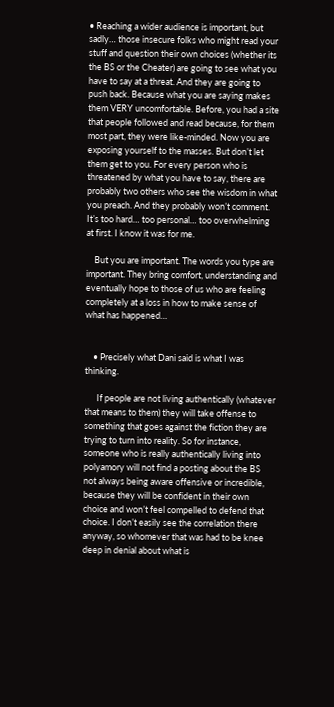• Reaching a wider audience is important, but sadly… those insecure folks who might read your stuff and question their own choices (whether its the BS or the Cheater) are going to see what you have to say at a threat. And they are going to push back. Because what you are saying makes them VERY uncomfortable. Before, you had a site that people followed and read because, for them most part, they were like-minded. Now you are exposing yourself to the masses. But don’t let them get to you. For every person who is threatened by what you have to say, there are probably two others who see the wisdom in what you preach. And they probably won’t comment. It’s too hard… too personal… too overwhelming at first. I know it was for me.

    But you are important. The words you type are important. They bring comfort, understanding and eventually hope to those of us who are feeling completely at a loss in how to make sense of what has happened…


    • Precisely what Dani said is what I was thinking.

      If people are not living authentically (whatever that means to them) they will take offense to something that goes against the fiction they are trying to turn into reality. So for instance, someone who is really authentically living into polyamory will not find a posting about the BS not always being aware offensive or incredible, because they will be confident in their own choice and won’t feel compelled to defend that choice. I don’t easily see the correlation there anyway, so whomever that was had to be knee deep in denial about what is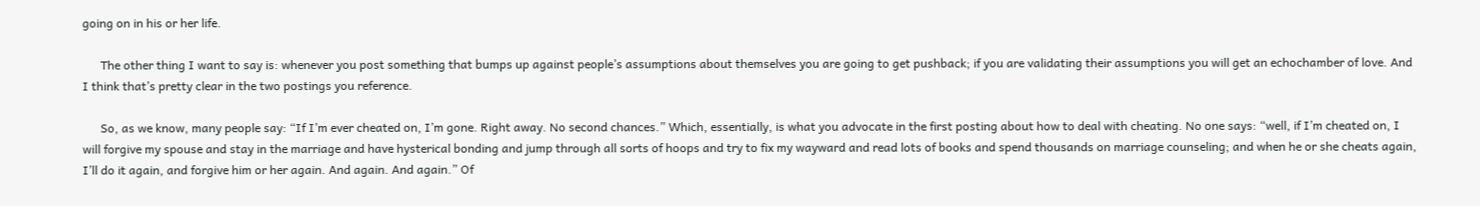going on in his or her life.

      The other thing I want to say is: whenever you post something that bumps up against people’s assumptions about themselves you are going to get pushback; if you are validating their assumptions you will get an echochamber of love. And I think that’s pretty clear in the two postings you reference.

      So, as we know, many people say: “If I’m ever cheated on, I’m gone. Right away. No second chances.” Which, essentially, is what you advocate in the first posting about how to deal with cheating. No one says: “well, if I’m cheated on, I will forgive my spouse and stay in the marriage and have hysterical bonding and jump through all sorts of hoops and try to fix my wayward and read lots of books and spend thousands on marriage counseling; and when he or she cheats again, I’ll do it again, and forgive him or her again. And again. And again.” Of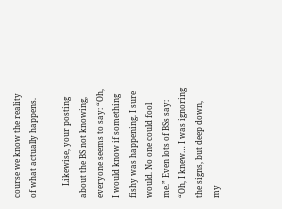course we know the reality of what actually happens.

      Likewise, your posting about the BS not knowing, everyone seems to say: “Oh, I would know if something fishy was happening. I sure would. No one could fool me.” Even lots of BSs say: “Oh, I knew… I was ignoring the signs, but deep down, my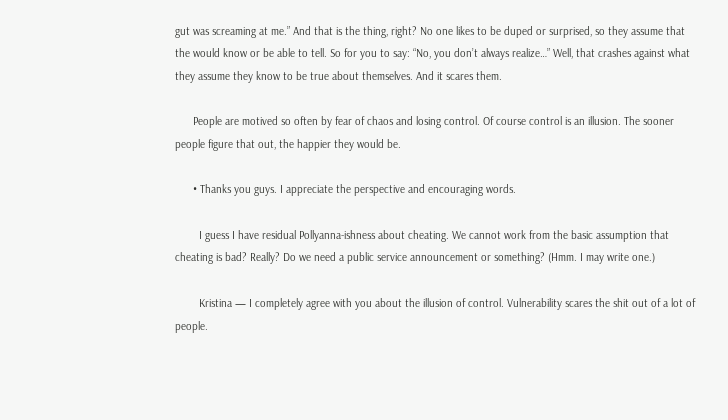gut was screaming at me.” And that is the thing, right? No one likes to be duped or surprised, so they assume that the would know or be able to tell. So for you to say: “No, you don’t always realize…” Well, that crashes against what they assume they know to be true about themselves. And it scares them.

      People are motived so often by fear of chaos and losing control. Of course control is an illusion. The sooner people figure that out, the happier they would be.

      • Thanks you guys. I appreciate the perspective and encouraging words.

        I guess I have residual Pollyanna-ishness about cheating. We cannot work from the basic assumption that cheating is bad? Really? Do we need a public service announcement or something? (Hmm. I may write one.)

        Kristina — I completely agree with you about the illusion of control. Vulnerability scares the shit out of a lot of people.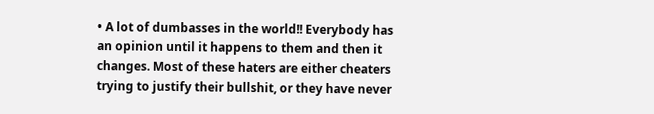• A lot of dumbasses in the world!! Everybody has an opinion until it happens to them and then it changes. Most of these haters are either cheaters trying to justify their bullshit, or they have never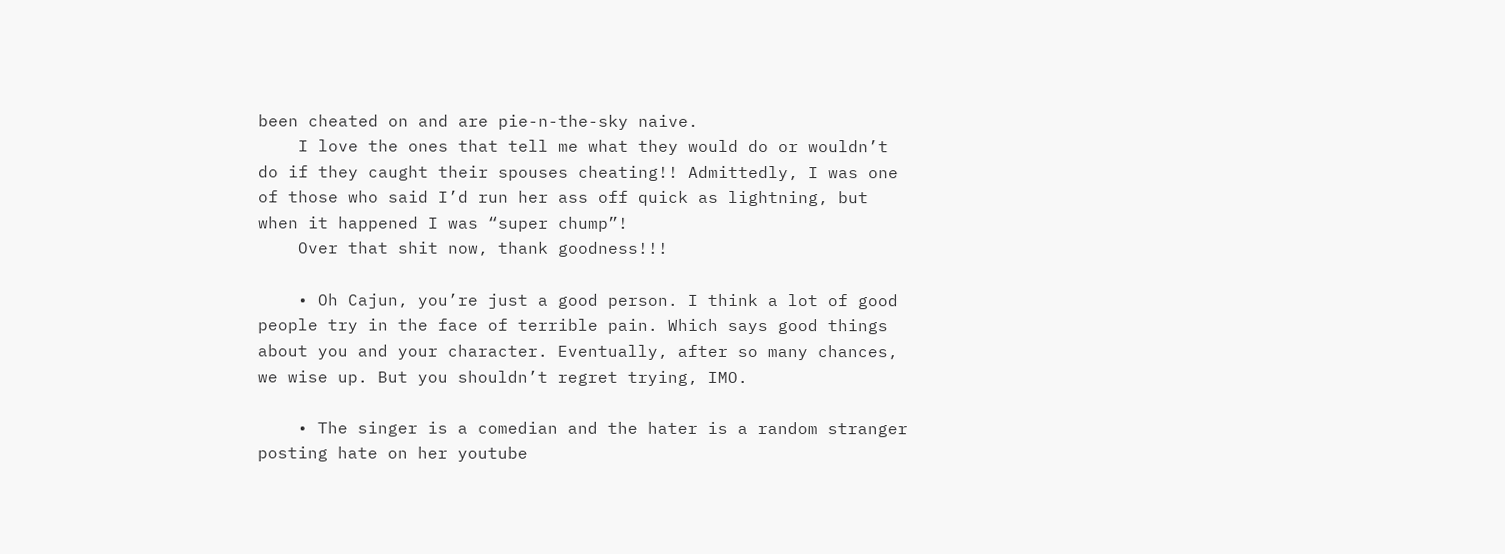been cheated on and are pie-n-the-sky naive.
    I love the ones that tell me what they would do or wouldn’t do if they caught their spouses cheating!! Admittedly, I was one of those who said I’d run her ass off quick as lightning, but when it happened I was “super chump”!
    Over that shit now, thank goodness!!!

    • Oh Cajun, you’re just a good person. I think a lot of good people try in the face of terrible pain. Which says good things about you and your character. Eventually, after so many chances, we wise up. But you shouldn’t regret trying, IMO.

    • The singer is a comedian and the hater is a random stranger posting hate on her youtube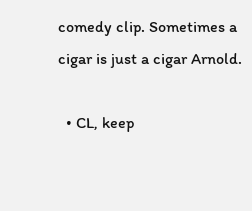comedy clip. Sometimes a cigar is just a cigar Arnold.

  • CL, keep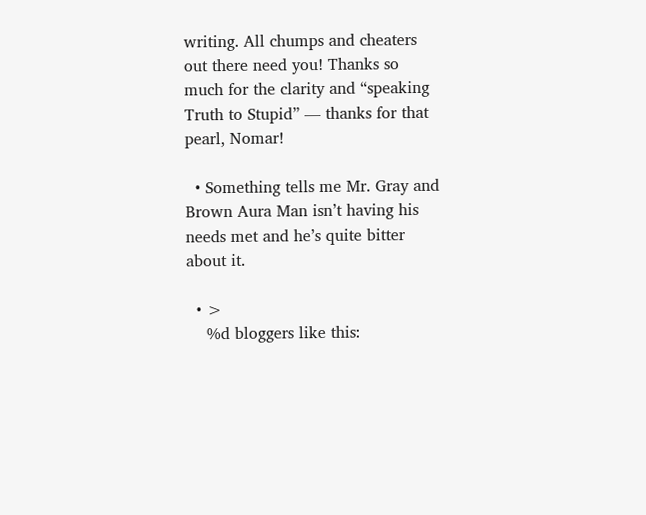writing. All chumps and cheaters out there need you! Thanks so much for the clarity and “speaking Truth to Stupid” — thanks for that pearl, Nomar!

  • Something tells me Mr. Gray and Brown Aura Man isn’t having his needs met and he’s quite bitter about it.

  • >
    %d bloggers like this: